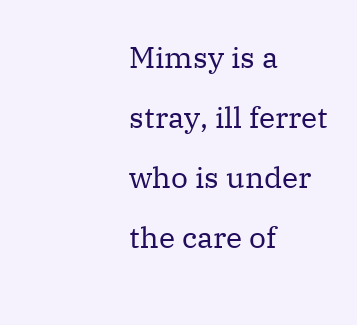Mimsy is a stray, ill ferret who is under the care of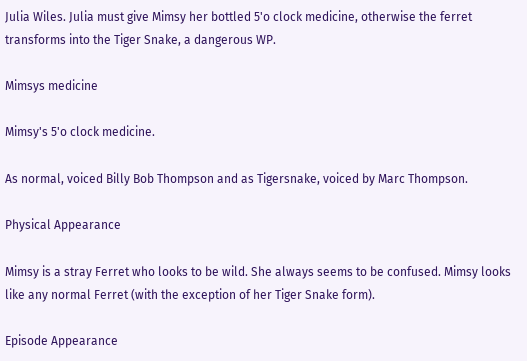Julia Wiles. Julia must give Mimsy her bottled 5'o clock medicine, otherwise the ferret transforms into the Tiger Snake, a dangerous WP.

Mimsys medicine

Mimsy's 5'o clock medicine.

As normal, voiced Billy Bob Thompson and as Tigersnake, voiced by Marc Thompson.

Physical Appearance

Mimsy is a stray Ferret who looks to be wild. She always seems to be confused. Mimsy looks like any normal Ferret (with the exception of her Tiger Snake form).

Episode Appearance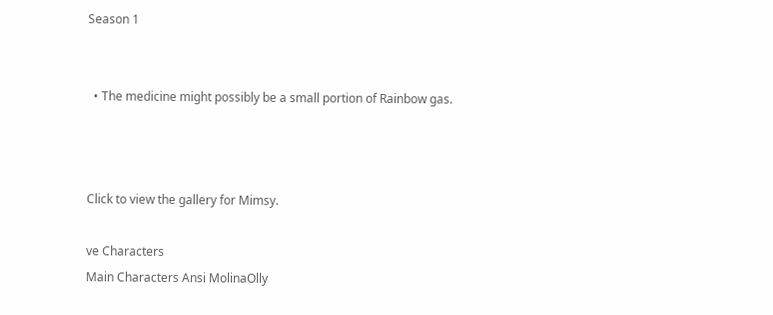Season 1


  • The medicine might possibly be a small portion of Rainbow gas.



Click to view the gallery for Mimsy.

ve Characters
Main Characters Ansi MolinaOlly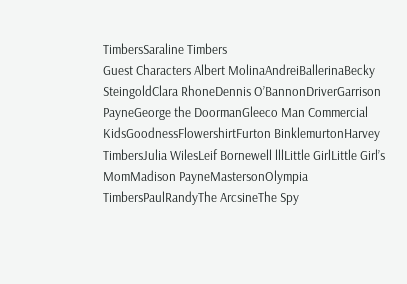TimbersSaraline Timbers
Guest Characters Albert MolinaAndreiBallerinaBecky SteingoldClara RhoneDennis O’BannonDriverGarrison PayneGeorge the DoormanGleeco Man Commercial KidsGoodnessFlowershirtFurton BinklemurtonHarvey TimbersJulia WilesLeif Bornewell lllLittle GirlLittle Girl’s MomMadison PayneMastersonOlympia TimbersPaulRandyThe ArcsineThe Spy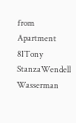from Apartment 8ITony StanzaWendell Wasserman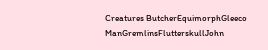Creatures ButcherEquimorphGleeco ManGremlinsFlutterskullJohn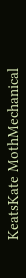KeatsKate MothMechanical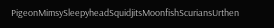PigeonMimsySleepyheadSquidjitsMoonfishScuriansUrthen